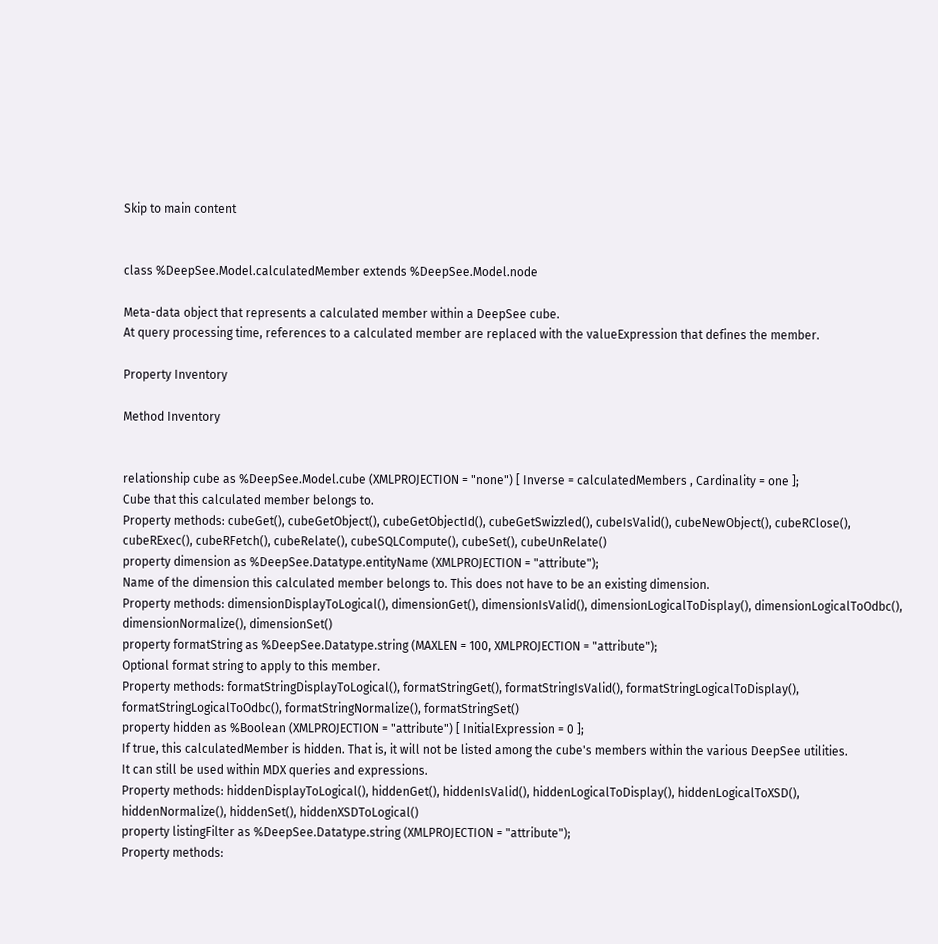Skip to main content


class %DeepSee.Model.calculatedMember extends %DeepSee.Model.node

Meta-data object that represents a calculated member within a DeepSee cube.
At query processing time, references to a calculated member are replaced with the valueExpression that defines the member.

Property Inventory

Method Inventory


relationship cube as %DeepSee.Model.cube (XMLPROJECTION = "none") [ Inverse = calculatedMembers , Cardinality = one ];
Cube that this calculated member belongs to.
Property methods: cubeGet(), cubeGetObject(), cubeGetObjectId(), cubeGetSwizzled(), cubeIsValid(), cubeNewObject(), cubeRClose(), cubeRExec(), cubeRFetch(), cubeRelate(), cubeSQLCompute(), cubeSet(), cubeUnRelate()
property dimension as %DeepSee.Datatype.entityName (XMLPROJECTION = "attribute");
Name of the dimension this calculated member belongs to. This does not have to be an existing dimension.
Property methods: dimensionDisplayToLogical(), dimensionGet(), dimensionIsValid(), dimensionLogicalToDisplay(), dimensionLogicalToOdbc(), dimensionNormalize(), dimensionSet()
property formatString as %DeepSee.Datatype.string (MAXLEN = 100, XMLPROJECTION = "attribute");
Optional format string to apply to this member.
Property methods: formatStringDisplayToLogical(), formatStringGet(), formatStringIsValid(), formatStringLogicalToDisplay(), formatStringLogicalToOdbc(), formatStringNormalize(), formatStringSet()
property hidden as %Boolean (XMLPROJECTION = "attribute") [ InitialExpression = 0 ];
If true, this calculatedMember is hidden. That is, it will not be listed among the cube's members within the various DeepSee utilities.
It can still be used within MDX queries and expressions.
Property methods: hiddenDisplayToLogical(), hiddenGet(), hiddenIsValid(), hiddenLogicalToDisplay(), hiddenLogicalToXSD(), hiddenNormalize(), hiddenSet(), hiddenXSDToLogical()
property listingFilter as %DeepSee.Datatype.string (XMLPROJECTION = "attribute");
Property methods: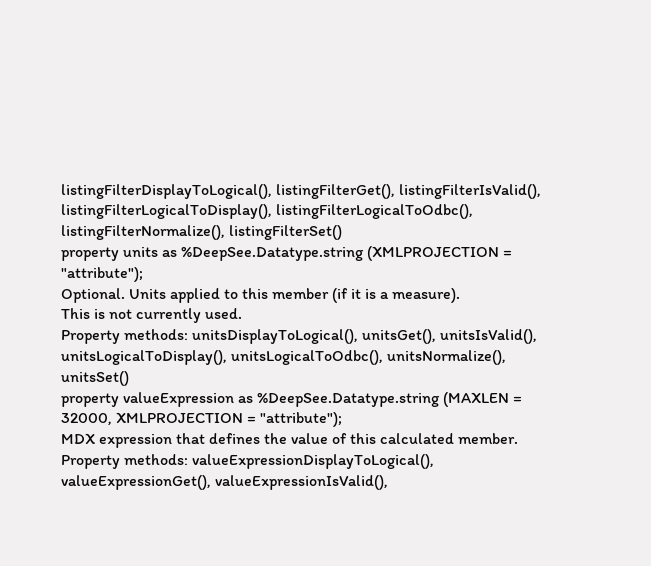listingFilterDisplayToLogical(), listingFilterGet(), listingFilterIsValid(), listingFilterLogicalToDisplay(), listingFilterLogicalToOdbc(), listingFilterNormalize(), listingFilterSet()
property units as %DeepSee.Datatype.string (XMLPROJECTION = "attribute");
Optional. Units applied to this member (if it is a measure).
This is not currently used.
Property methods: unitsDisplayToLogical(), unitsGet(), unitsIsValid(), unitsLogicalToDisplay(), unitsLogicalToOdbc(), unitsNormalize(), unitsSet()
property valueExpression as %DeepSee.Datatype.string (MAXLEN = 32000, XMLPROJECTION = "attribute");
MDX expression that defines the value of this calculated member.
Property methods: valueExpressionDisplayToLogical(), valueExpressionGet(), valueExpressionIsValid(),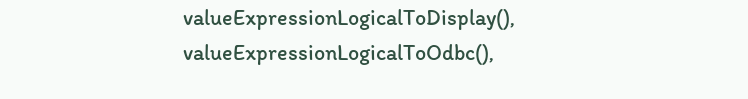valueExpressionLogicalToDisplay(), valueExpressionLogicalToOdbc(),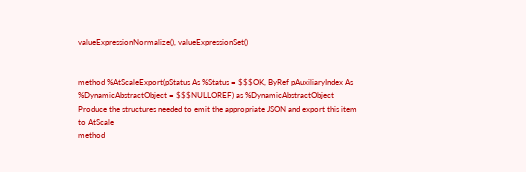valueExpressionNormalize(), valueExpressionSet()


method %AtScaleExport(pStatus As %Status = $$$OK, ByRef pAuxiliaryIndex As %DynamicAbstractObject = $$$NULLOREF) as %DynamicAbstractObject
Produce the structures needed to emit the appropriate JSON and export this item to AtScale
method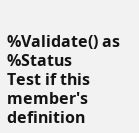%Validate() as %Status
Test if this member's definition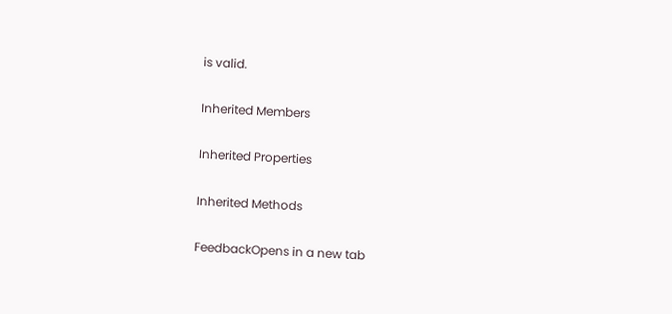is valid.

Inherited Members

Inherited Properties

Inherited Methods

FeedbackOpens in a new tab